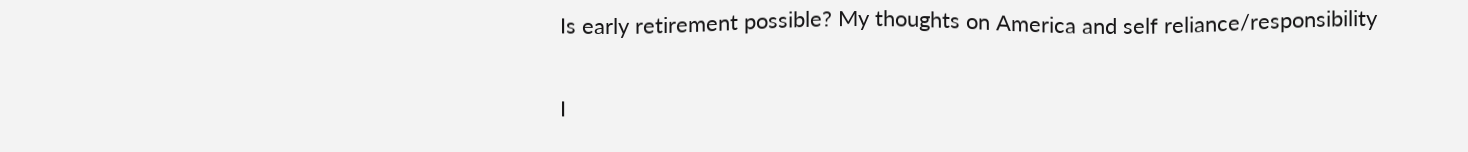Is early retirement possible? My thoughts on America and self reliance/responsibility

I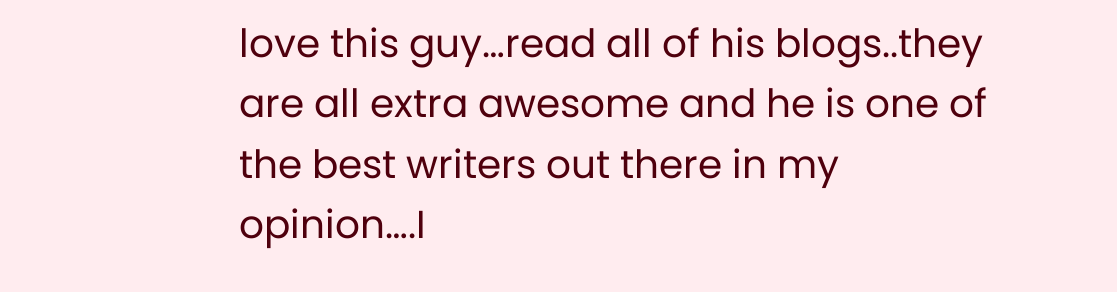love this guy…read all of his blogs..they are all extra awesome and he is one of the best writers out there in my opinion….I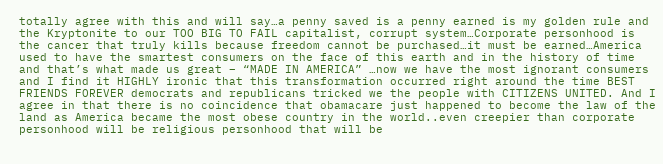totally agree with this and will say…a penny saved is a penny earned is my golden rule and the Kryptonite to our TOO BIG TO FAIL capitalist, corrupt system…Corporate personhood is the cancer that truly kills because freedom cannot be purchased…it must be earned…America used to have the smartest consumers on the face of this earth and in the history of time and that’s what made us great – “MADE IN AMERICA” …now we have the most ignorant consumers and I find it HIGHLY ironic that this transformation occurred right around the time BEST FRIENDS FOREVER democrats and republicans tricked we the people with CITIZENS UNITED. And I agree in that there is no coincidence that obamacare just happened to become the law of the land as America became the most obese country in the world..even creepier than corporate personhood will be religious personhood that will be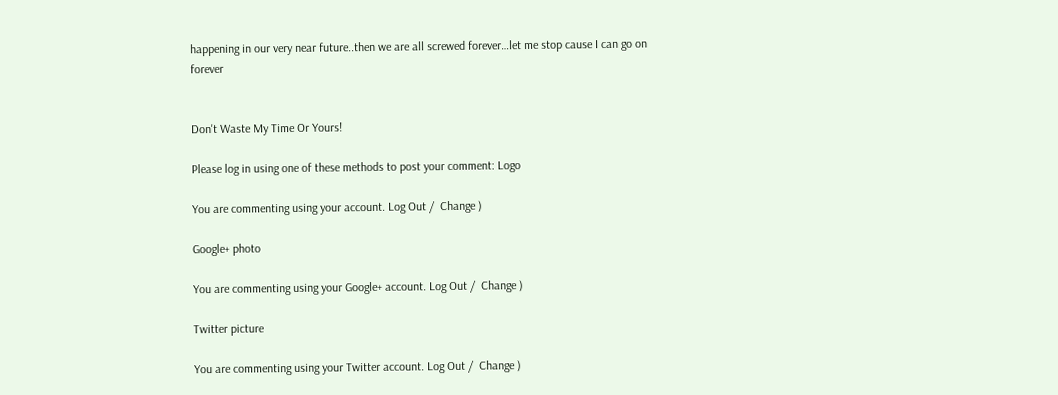happening in our very near future..then we are all screwed forever…let me stop cause I can go on forever


Don't Waste My Time Or Yours!

Please log in using one of these methods to post your comment: Logo

You are commenting using your account. Log Out /  Change )

Google+ photo

You are commenting using your Google+ account. Log Out /  Change )

Twitter picture

You are commenting using your Twitter account. Log Out /  Change )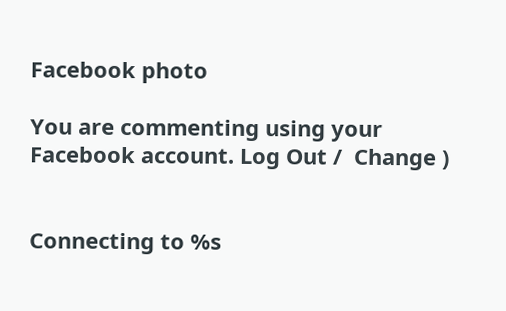Facebook photo

You are commenting using your Facebook account. Log Out /  Change )


Connecting to %s